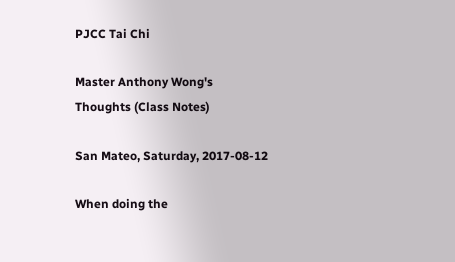PJCC Tai Chi

Master Anthony Wong's Thoughts (Class Notes)

San Mateo, Saturday, 2017-08-12

When doing the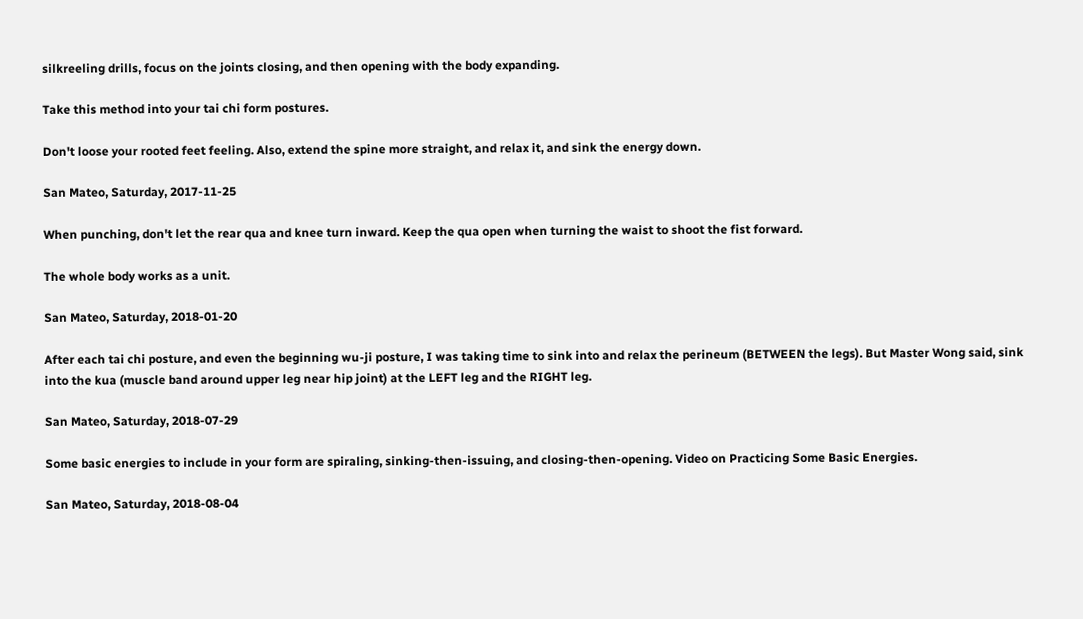silkreeling drills, focus on the joints closing, and then opening with the body expanding.

Take this method into your tai chi form postures.

Don't loose your rooted feet feeling. Also, extend the spine more straight, and relax it, and sink the energy down.

San Mateo, Saturday, 2017-11-25

When punching, don't let the rear qua and knee turn inward. Keep the qua open when turning the waist to shoot the fist forward.

The whole body works as a unit.

San Mateo, Saturday, 2018-01-20

After each tai chi posture, and even the beginning wu-ji posture, I was taking time to sink into and relax the perineum (BETWEEN the legs). But Master Wong said, sink into the kua (muscle band around upper leg near hip joint) at the LEFT leg and the RIGHT leg.

San Mateo, Saturday, 2018-07-29

Some basic energies to include in your form are spiraling, sinking-then-issuing, and closing-then-opening. Video on Practicing Some Basic Energies.

San Mateo, Saturday, 2018-08-04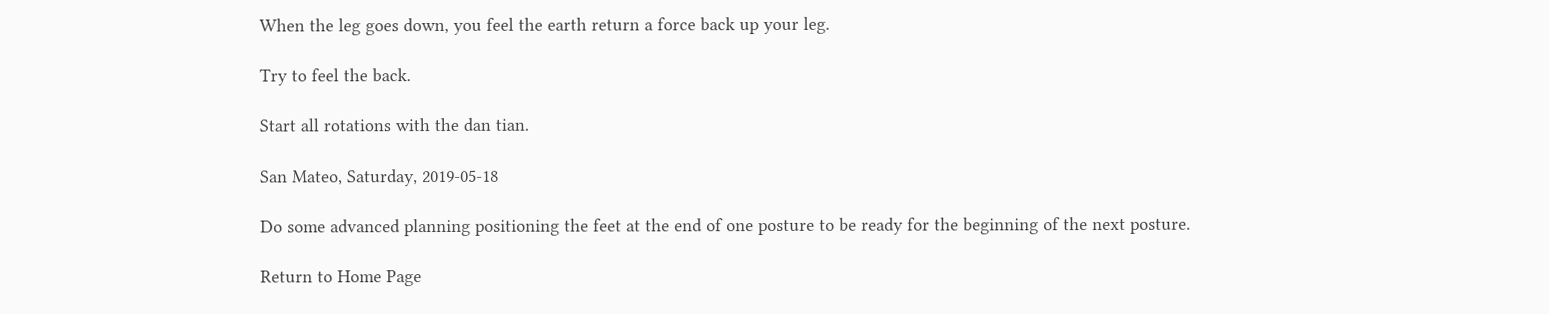When the leg goes down, you feel the earth return a force back up your leg.

Try to feel the back.

Start all rotations with the dan tian.

San Mateo, Saturday, 2019-05-18

Do some advanced planning positioning the feet at the end of one posture to be ready for the beginning of the next posture.

Return to Home Page